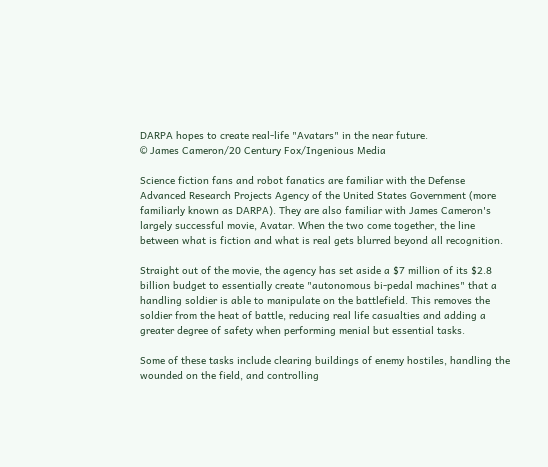DARPA hopes to create real-life "Avatars" in the near future.
© James Cameron/20 Century Fox/Ingenious Media

Science fiction fans and robot fanatics are familiar with the Defense Advanced Research Projects Agency of the United States Government (more familiarly known as DARPA). They are also familiar with James Cameron's largely successful movie, Avatar. When the two come together, the line between what is fiction and what is real gets blurred beyond all recognition.

Straight out of the movie, the agency has set aside a $7 million of its $2.8 billion budget to essentially create "autonomous bi-pedal machines" that a handling soldier is able to manipulate on the battlefield. This removes the soldier from the heat of battle, reducing real life casualties and adding a greater degree of safety when performing menial but essential tasks.

Some of these tasks include clearing buildings of enemy hostiles, handling the wounded on the field, and controlling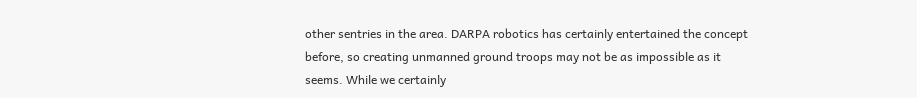other sentries in the area. DARPA robotics has certainly entertained the concept before, so creating unmanned ground troops may not be as impossible as it seems. While we certainly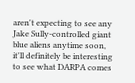aren't expecting to see any Jake Sully-controlled giant blue aliens anytime soon, it'll definitely be interesting to see what DARPA comes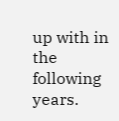up with in the following years.